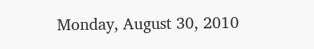Monday, August 30, 2010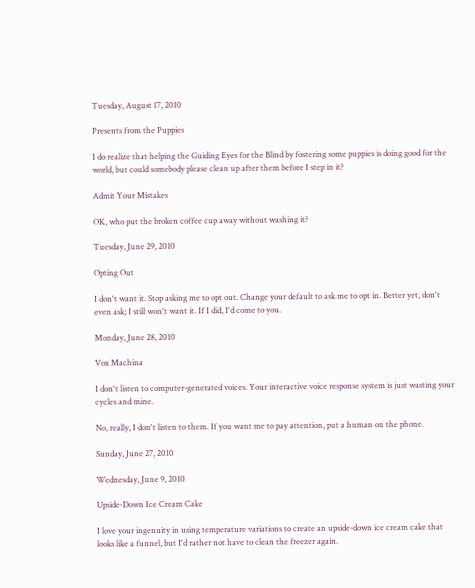Tuesday, August 17, 2010

Presents from the Puppies

I do realize that helping the Guiding Eyes for the Blind by fostering some puppies is doing good for the world, but could somebody please clean up after them before I step in it?

Admit Your Mistakes

OK, who put the broken coffee cup away without washing it?

Tuesday, June 29, 2010

Opting Out

I don't want it. Stop asking me to opt out. Change your default to ask me to opt in. Better yet, don't even ask; I still won't want it. If I did, I'd come to you.

Monday, June 28, 2010

Vox Machina

I don't listen to computer-generated voices. Your interactive voice response system is just wasting your cycles and mine.

No, really, I don't listen to them. If you want me to pay attention, put a human on the phone.

Sunday, June 27, 2010

Wednesday, June 9, 2010

Upside-Down Ice Cream Cake

I love your ingenuity in using temperature variations to create an upside-down ice cream cake that looks like a funnel, but I'd rather not have to clean the freezer again.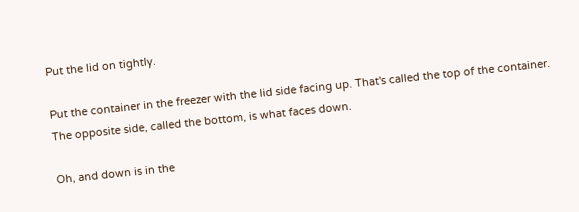Put the lid on tightly.

Put the container in the freezer with the lid side facing up. That's called the top of the container. The opposite side, called the bottom, is what faces down.

Oh, and down is in the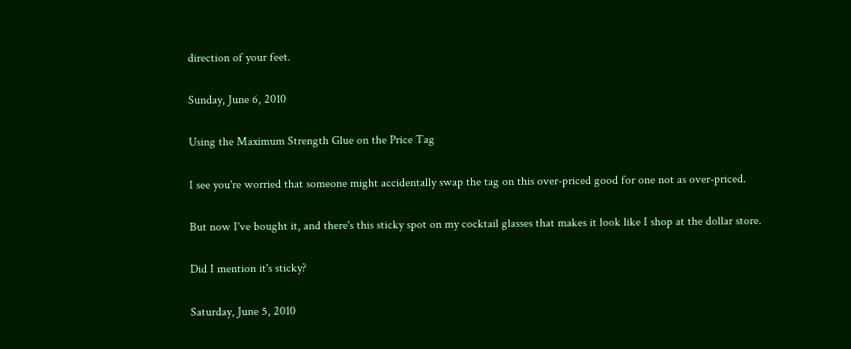direction of your feet.

Sunday, June 6, 2010

Using the Maximum Strength Glue on the Price Tag

I see you're worried that someone might accidentally swap the tag on this over-priced good for one not as over-priced.

But now I've bought it, and there's this sticky spot on my cocktail glasses that makes it look like I shop at the dollar store.

Did I mention it's sticky?

Saturday, June 5, 2010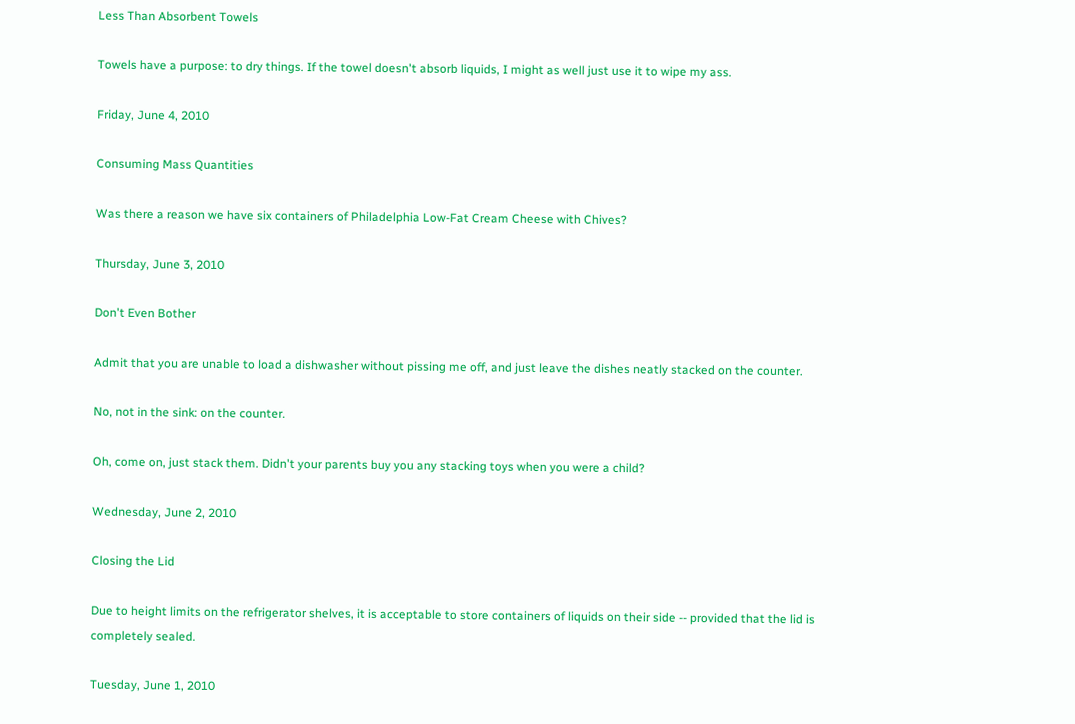Less Than Absorbent Towels

Towels have a purpose: to dry things. If the towel doesn't absorb liquids, I might as well just use it to wipe my ass.

Friday, June 4, 2010

Consuming Mass Quantities

Was there a reason we have six containers of Philadelphia Low-Fat Cream Cheese with Chives?

Thursday, June 3, 2010

Don't Even Bother

Admit that you are unable to load a dishwasher without pissing me off, and just leave the dishes neatly stacked on the counter.

No, not in the sink: on the counter.

Oh, come on, just stack them. Didn't your parents buy you any stacking toys when you were a child?

Wednesday, June 2, 2010

Closing the Lid

Due to height limits on the refrigerator shelves, it is acceptable to store containers of liquids on their side -- provided that the lid is completely sealed.

Tuesday, June 1, 2010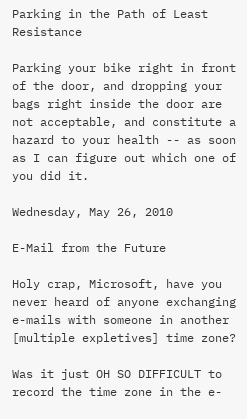Parking in the Path of Least Resistance

Parking your bike right in front of the door, and dropping your bags right inside the door are not acceptable, and constitute a hazard to your health -- as soon as I can figure out which one of you did it.

Wednesday, May 26, 2010

E-Mail from the Future

Holy crap, Microsoft, have you never heard of anyone exchanging e-mails with someone in another [multiple expletives] time zone?

Was it just OH SO DIFFICULT to record the time zone in the e-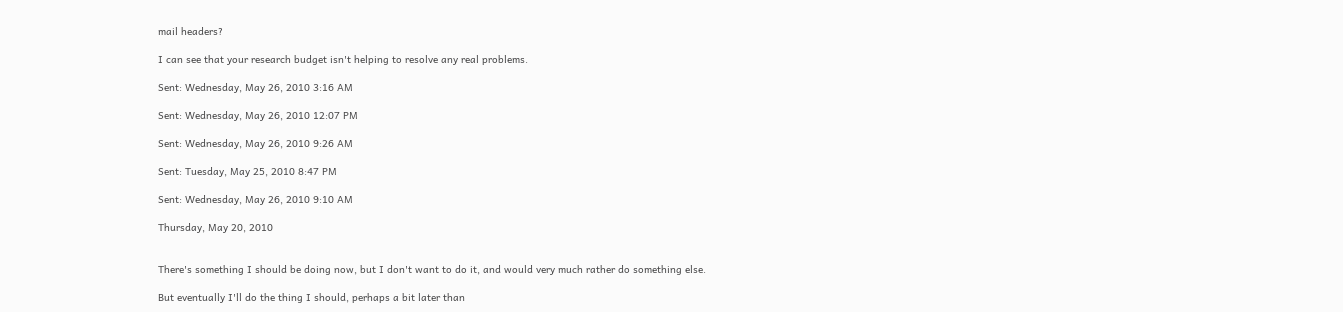mail headers?

I can see that your research budget isn't helping to resolve any real problems.

Sent: Wednesday, May 26, 2010 3:16 AM

Sent: Wednesday, May 26, 2010 12:07 PM

Sent: Wednesday, May 26, 2010 9:26 AM

Sent: Tuesday, May 25, 2010 8:47 PM

Sent: Wednesday, May 26, 2010 9:10 AM

Thursday, May 20, 2010


There's something I should be doing now, but I don't want to do it, and would very much rather do something else.

But eventually I'll do the thing I should, perhaps a bit later than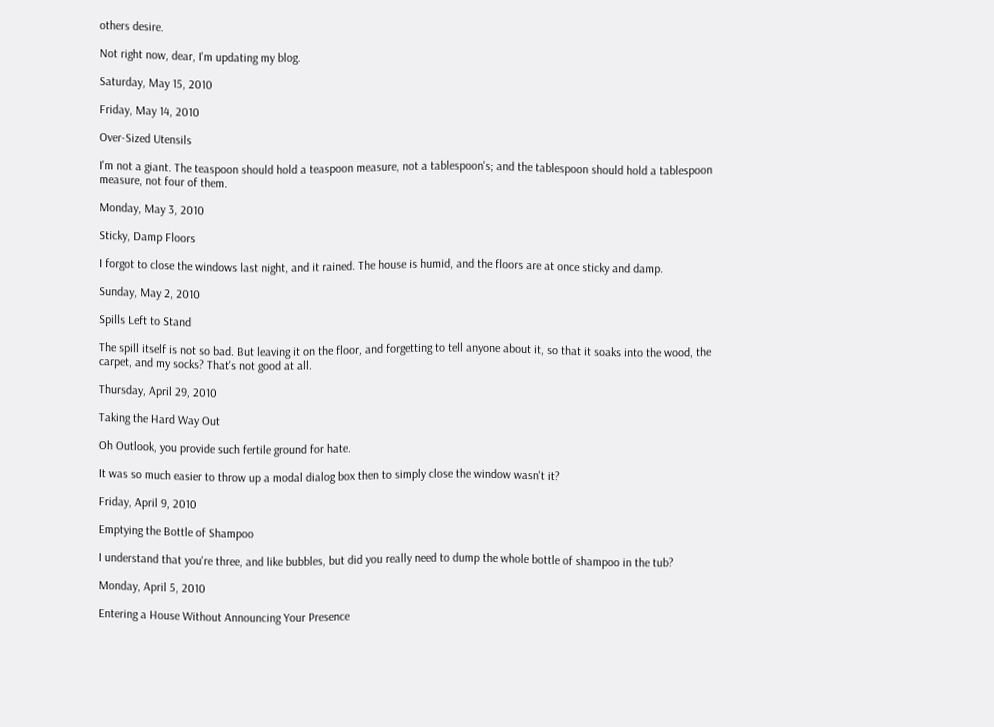others desire.

Not right now, dear, I'm updating my blog.

Saturday, May 15, 2010

Friday, May 14, 2010

Over-Sized Utensils

I'm not a giant. The teaspoon should hold a teaspoon measure, not a tablespoon's; and the tablespoon should hold a tablespoon measure, not four of them.

Monday, May 3, 2010

Sticky, Damp Floors

I forgot to close the windows last night, and it rained. The house is humid, and the floors are at once sticky and damp.

Sunday, May 2, 2010

Spills Left to Stand

The spill itself is not so bad. But leaving it on the floor, and forgetting to tell anyone about it, so that it soaks into the wood, the carpet, and my socks? That's not good at all.

Thursday, April 29, 2010

Taking the Hard Way Out

Oh Outlook, you provide such fertile ground for hate.

It was so much easier to throw up a modal dialog box then to simply close the window wasn't it?

Friday, April 9, 2010

Emptying the Bottle of Shampoo

I understand that you're three, and like bubbles, but did you really need to dump the whole bottle of shampoo in the tub?

Monday, April 5, 2010

Entering a House Without Announcing Your Presence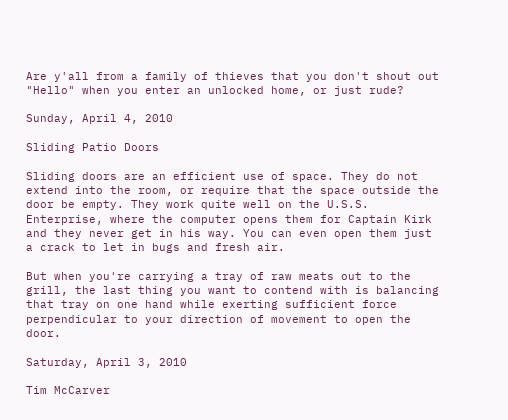Are y'all from a family of thieves that you don't shout out "Hello" when you enter an unlocked home, or just rude?

Sunday, April 4, 2010

Sliding Patio Doors

Sliding doors are an efficient use of space. They do not extend into the room, or require that the space outside the door be empty. They work quite well on the U.S.S. Enterprise, where the computer opens them for Captain Kirk and they never get in his way. You can even open them just a crack to let in bugs and fresh air.

But when you're carrying a tray of raw meats out to the grill, the last thing you want to contend with is balancing that tray on one hand while exerting sufficient force perpendicular to your direction of movement to open the door.

Saturday, April 3, 2010

Tim McCarver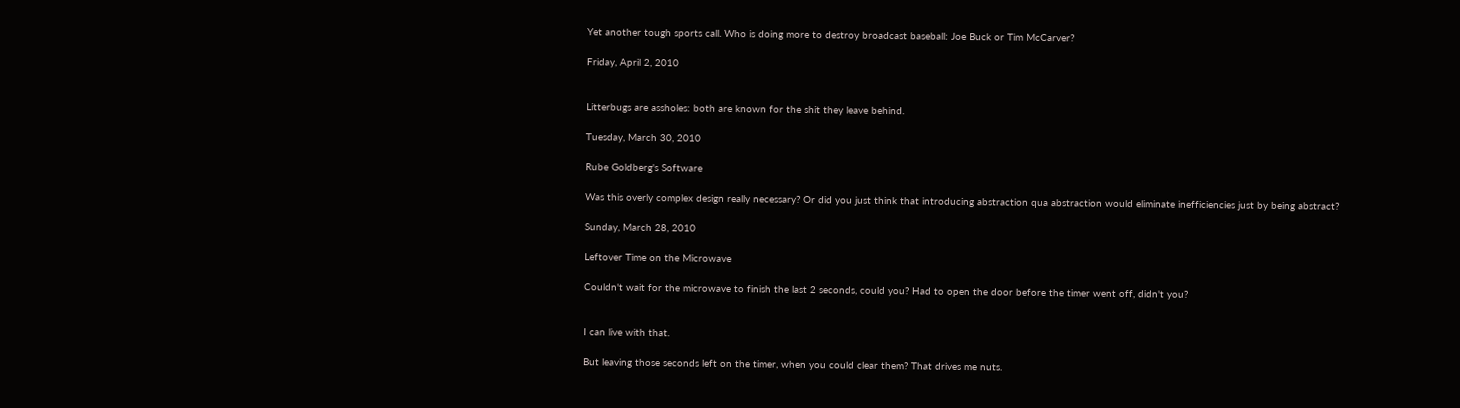Yet another tough sports call. Who is doing more to destroy broadcast baseball: Joe Buck or Tim McCarver?

Friday, April 2, 2010


Litterbugs are assholes: both are known for the shit they leave behind.

Tuesday, March 30, 2010

Rube Goldberg's Software

Was this overly complex design really necessary? Or did you just think that introducing abstraction qua abstraction would eliminate inefficiencies just by being abstract?

Sunday, March 28, 2010

Leftover Time on the Microwave

Couldn't wait for the microwave to finish the last 2 seconds, could you? Had to open the door before the timer went off, didn't you?


I can live with that.

But leaving those seconds left on the timer, when you could clear them? That drives me nuts.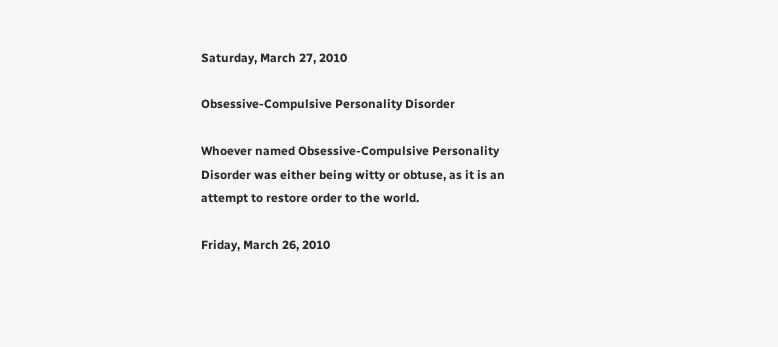Saturday, March 27, 2010

Obsessive-Compulsive Personality Disorder

Whoever named Obsessive-Compulsive Personality Disorder was either being witty or obtuse, as it is an attempt to restore order to the world.

Friday, March 26, 2010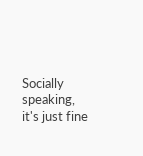Socially speaking, it's just fine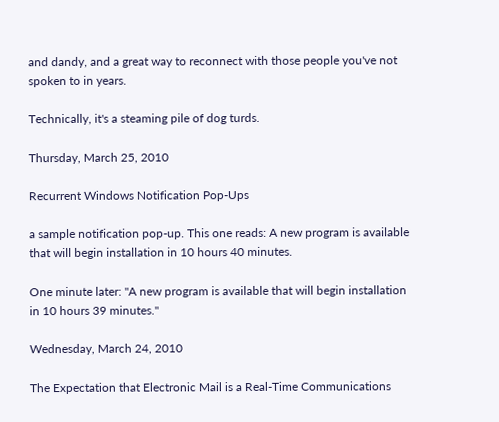and dandy, and a great way to reconnect with those people you've not spoken to in years.

Technically, it's a steaming pile of dog turds.

Thursday, March 25, 2010

Recurrent Windows Notification Pop-Ups

a sample notification pop-up. This one reads: A new program is available that will begin installation in 10 hours 40 minutes.

One minute later: "A new program is available that will begin installation in 10 hours 39 minutes."

Wednesday, March 24, 2010

The Expectation that Electronic Mail is a Real-Time Communications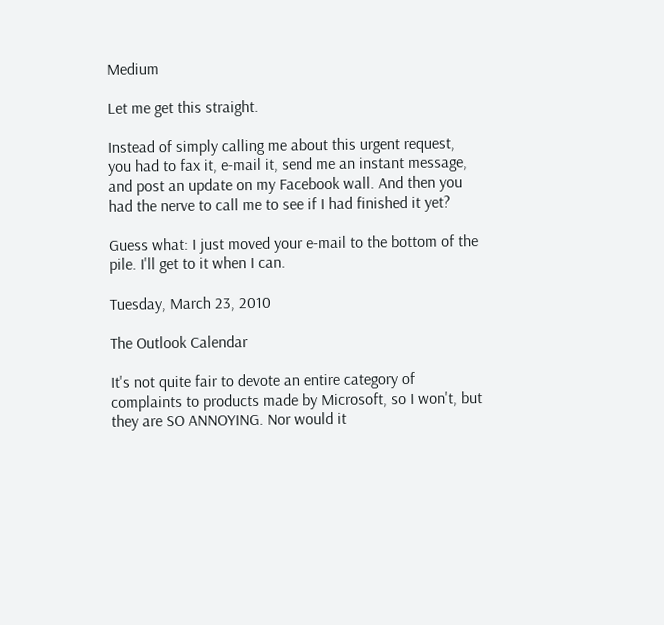Medium

Let me get this straight.

Instead of simply calling me about this urgent request, you had to fax it, e-mail it, send me an instant message, and post an update on my Facebook wall. And then you had the nerve to call me to see if I had finished it yet?

Guess what: I just moved your e-mail to the bottom of the pile. I'll get to it when I can.

Tuesday, March 23, 2010

The Outlook Calendar

It's not quite fair to devote an entire category of complaints to products made by Microsoft, so I won't, but they are SO ANNOYING. Nor would it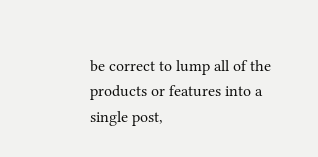be correct to lump all of the products or features into a single post,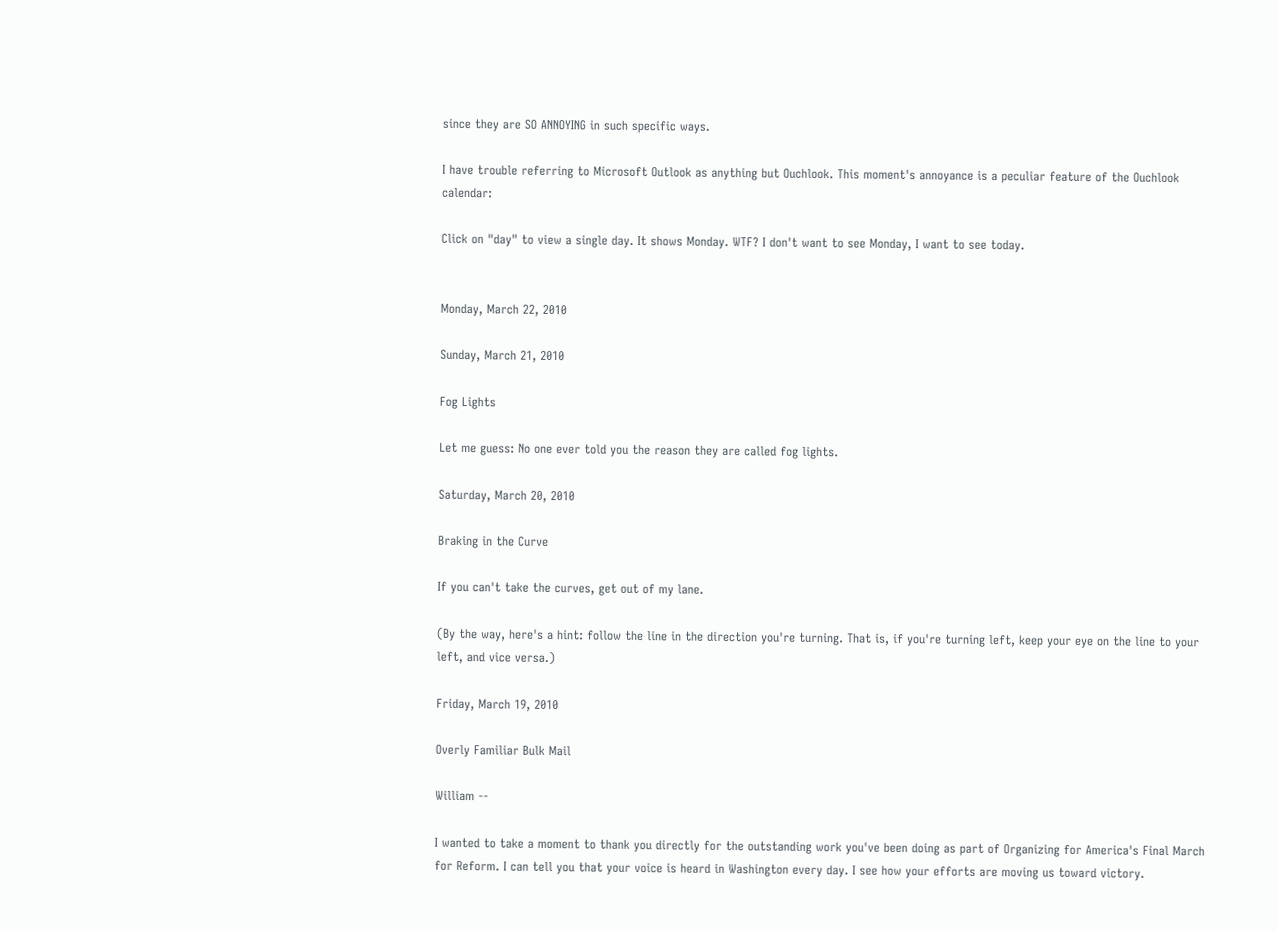since they are SO ANNOYING in such specific ways.

I have trouble referring to Microsoft Outlook as anything but Ouchlook. This moment's annoyance is a peculiar feature of the Ouchlook calendar:

Click on "day" to view a single day. It shows Monday. WTF? I don't want to see Monday, I want to see today.


Monday, March 22, 2010

Sunday, March 21, 2010

Fog Lights

Let me guess: No one ever told you the reason they are called fog lights.

Saturday, March 20, 2010

Braking in the Curve

If you can't take the curves, get out of my lane.

(By the way, here's a hint: follow the line in the direction you're turning. That is, if you're turning left, keep your eye on the line to your left, and vice versa.)

Friday, March 19, 2010

Overly Familiar Bulk Mail

William --

I wanted to take a moment to thank you directly for the outstanding work you've been doing as part of Organizing for America's Final March for Reform. I can tell you that your voice is heard in Washington every day. I see how your efforts are moving us toward victory.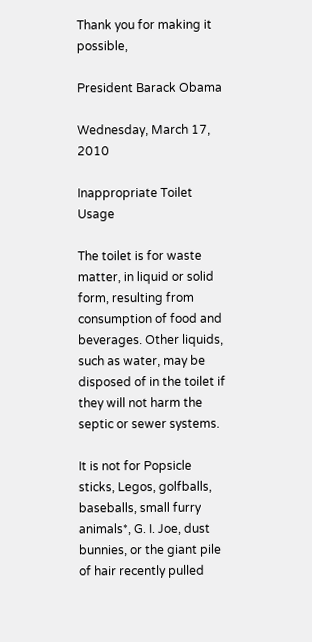Thank you for making it possible,

President Barack Obama

Wednesday, March 17, 2010

Inappropriate Toilet Usage

The toilet is for waste matter, in liquid or solid form, resulting from consumption of food and beverages. Other liquids, such as water, may be disposed of in the toilet if they will not harm the septic or sewer systems.

It is not for Popsicle sticks, Legos, golfballs, baseballs, small furry animals*, G. I. Joe, dust bunnies, or the giant pile of hair recently pulled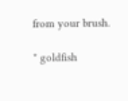from your brush.

* goldfish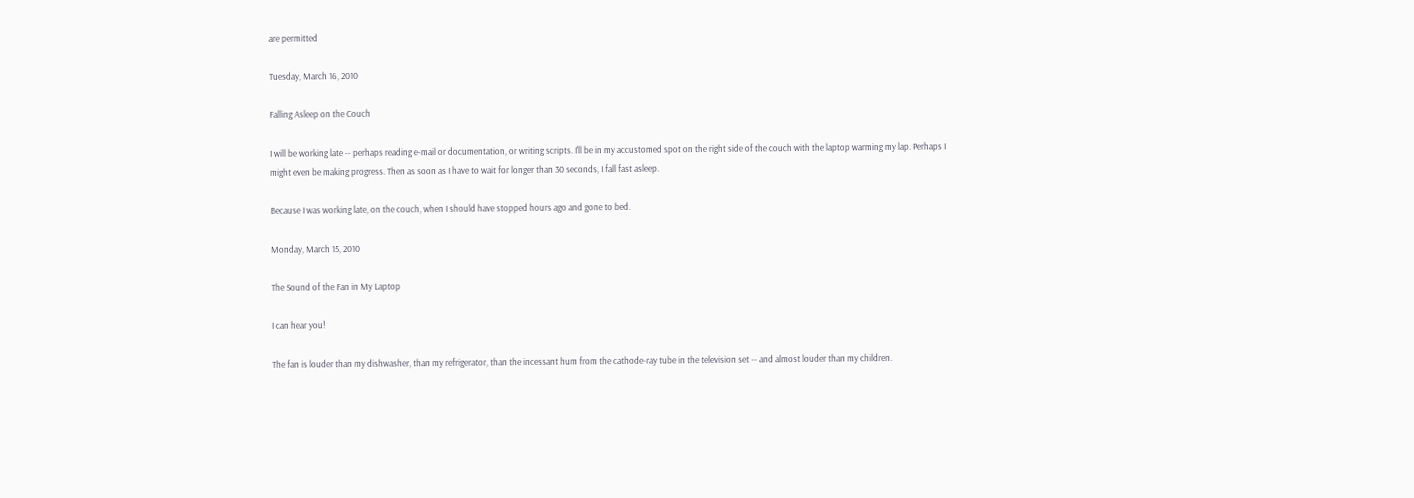are permitted

Tuesday, March 16, 2010

Falling Asleep on the Couch

I will be working late -- perhaps reading e-mail or documentation, or writing scripts. I'll be in my accustomed spot on the right side of the couch with the laptop warming my lap. Perhaps I might even be making progress. Then as soon as I have to wait for longer than 30 seconds, I fall fast asleep.

Because I was working late, on the couch, when I should have stopped hours ago and gone to bed.

Monday, March 15, 2010

The Sound of the Fan in My Laptop

I can hear you!

The fan is louder than my dishwasher, than my refrigerator, than the incessant hum from the cathode-ray tube in the television set -- and almost louder than my children.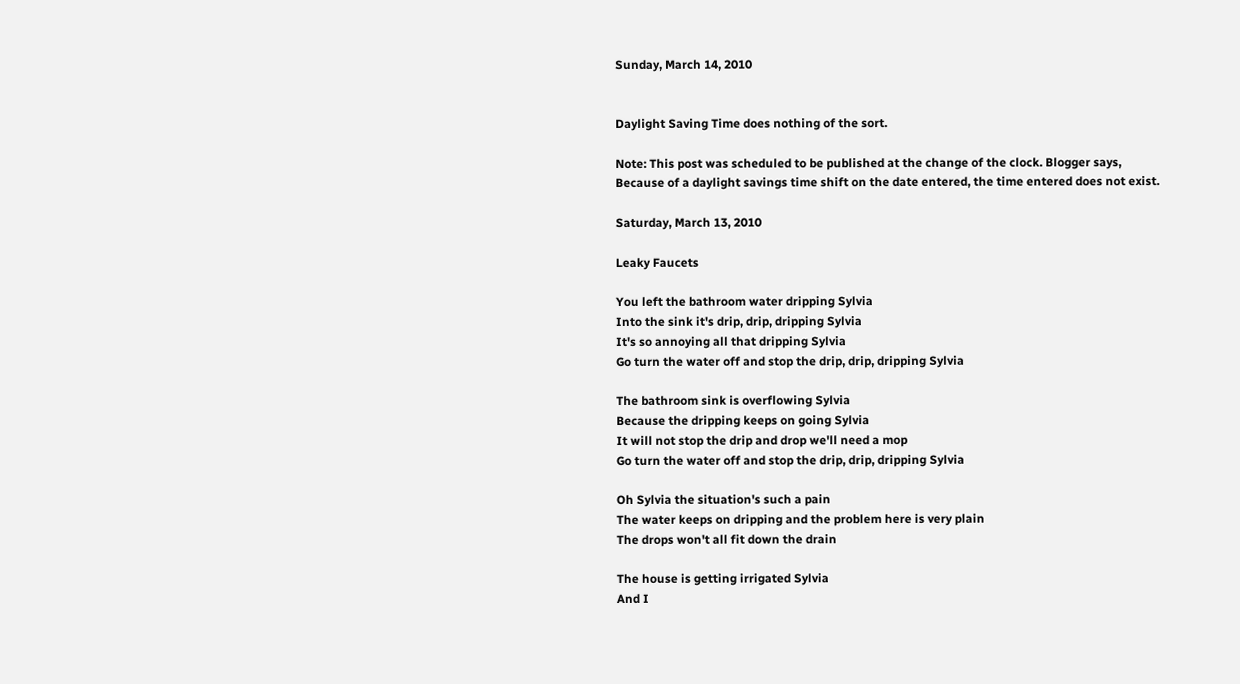Sunday, March 14, 2010


Daylight Saving Time does nothing of the sort.

Note: This post was scheduled to be published at the change of the clock. Blogger says,
Because of a daylight savings time shift on the date entered, the time entered does not exist.

Saturday, March 13, 2010

Leaky Faucets

You left the bathroom water dripping Sylvia
Into the sink it's drip, drip, dripping Sylvia
It's so annoying all that dripping Sylvia
Go turn the water off and stop the drip, drip, dripping Sylvia

The bathroom sink is overflowing Sylvia
Because the dripping keeps on going Sylvia
It will not stop the drip and drop we'll need a mop
Go turn the water off and stop the drip, drip, dripping Sylvia

Oh Sylvia the situation's such a pain
The water keeps on dripping and the problem here is very plain
The drops won't all fit down the drain

The house is getting irrigated Sylvia
And I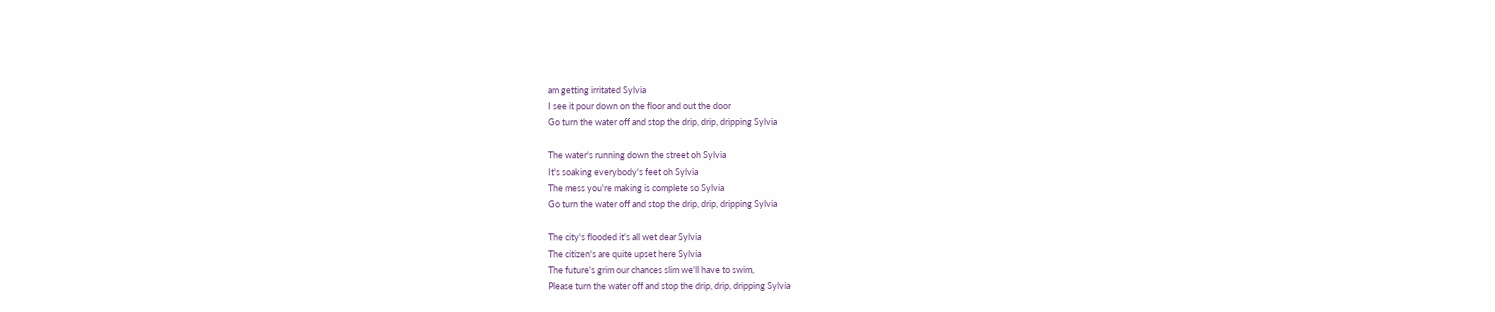am getting irritated Sylvia
I see it pour down on the floor and out the door
Go turn the water off and stop the drip, drip, dripping Sylvia

The water's running down the street oh Sylvia
It's soaking everybody's feet oh Sylvia
The mess you're making is complete so Sylvia
Go turn the water off and stop the drip, drip, dripping Sylvia

The city's flooded it's all wet dear Sylvia
The citizen's are quite upset here Sylvia
The future's grim our chances slim we'll have to swim,
Please turn the water off and stop the drip, drip, dripping Sylvia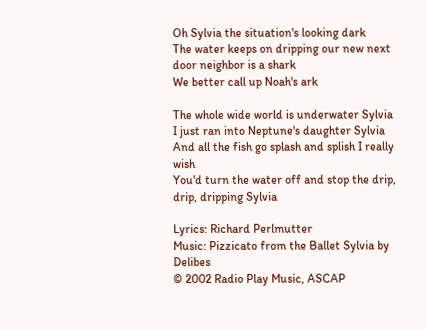Oh Sylvia the situation's looking dark
The water keeps on dripping our new next door neighbor is a shark
We better call up Noah's ark

The whole wide world is underwater Sylvia
I just ran into Neptune's daughter Sylvia
And all the fish go splash and splish I really wish
You'd turn the water off and stop the drip, drip, dripping Sylvia

Lyrics: Richard Perlmutter
Music: Pizzicato from the Ballet Sylvia by Delibes
© 2002 Radio Play Music, ASCAP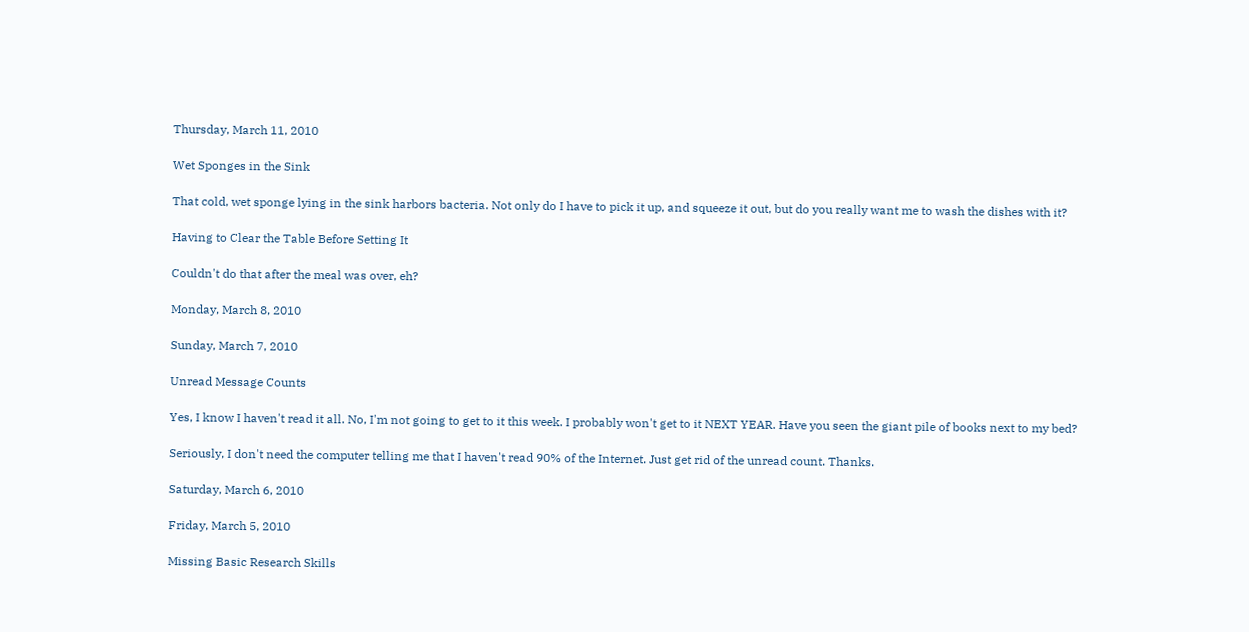Thursday, March 11, 2010

Wet Sponges in the Sink

That cold, wet sponge lying in the sink harbors bacteria. Not only do I have to pick it up, and squeeze it out, but do you really want me to wash the dishes with it?

Having to Clear the Table Before Setting It

Couldn't do that after the meal was over, eh?

Monday, March 8, 2010

Sunday, March 7, 2010

Unread Message Counts

Yes, I know I haven't read it all. No, I'm not going to get to it this week. I probably won't get to it NEXT YEAR. Have you seen the giant pile of books next to my bed?

Seriously, I don't need the computer telling me that I haven't read 90% of the Internet. Just get rid of the unread count. Thanks.

Saturday, March 6, 2010

Friday, March 5, 2010

Missing Basic Research Skills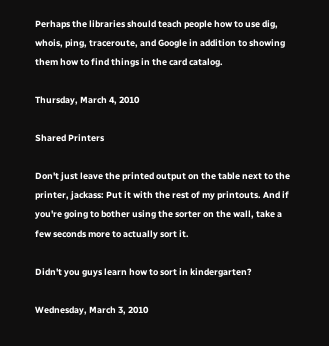Perhaps the libraries should teach people how to use dig, whois, ping, traceroute, and Google in addition to showing them how to find things in the card catalog.

Thursday, March 4, 2010

Shared Printers

Don't just leave the printed output on the table next to the printer, jackass: Put it with the rest of my printouts. And if you're going to bother using the sorter on the wall, take a few seconds more to actually sort it.

Didn't you guys learn how to sort in kindergarten?

Wednesday, March 3, 2010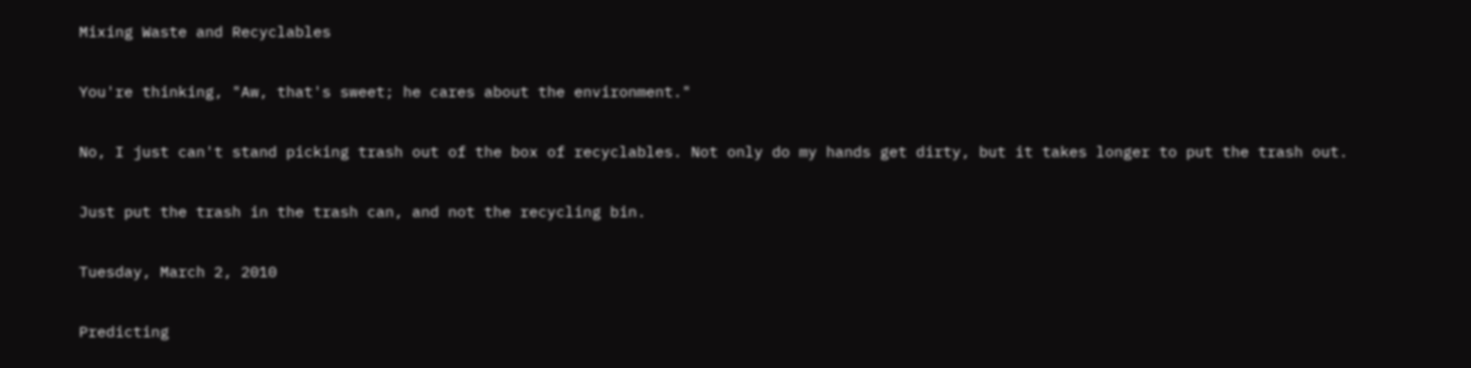Mixing Waste and Recyclables

You're thinking, "Aw, that's sweet; he cares about the environment."

No, I just can't stand picking trash out of the box of recyclables. Not only do my hands get dirty, but it takes longer to put the trash out.

Just put the trash in the trash can, and not the recycling bin.

Tuesday, March 2, 2010

Predicting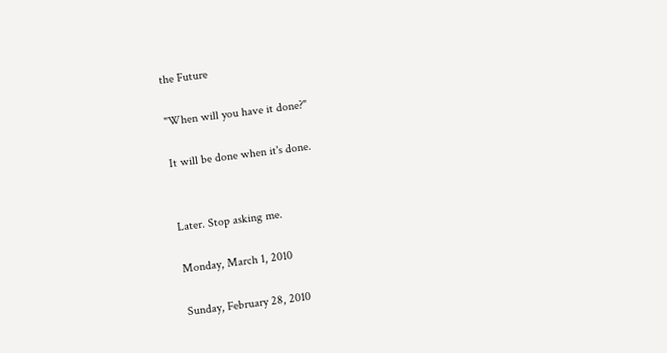the Future

"When will you have it done?"

It will be done when it's done.


Later. Stop asking me.

Monday, March 1, 2010

Sunday, February 28, 2010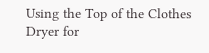Using the Top of the Clothes Dryer for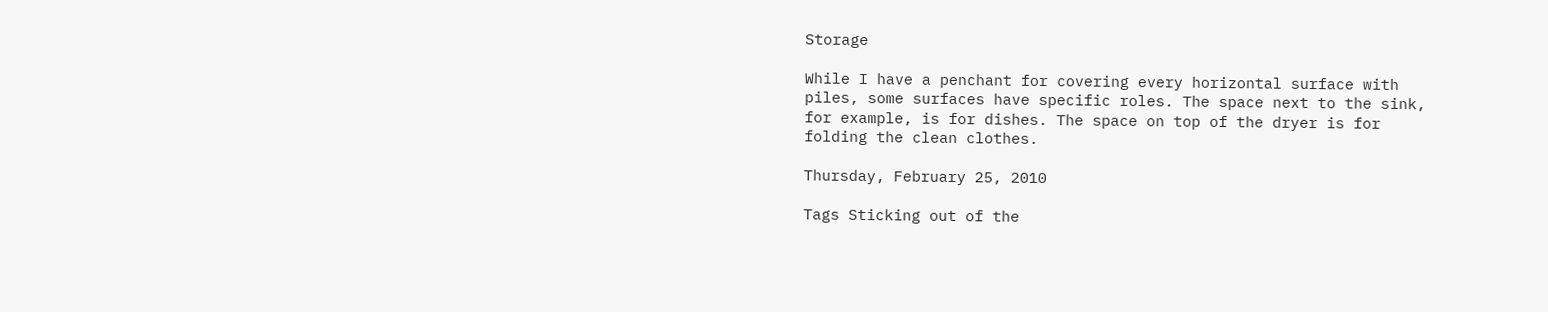Storage

While I have a penchant for covering every horizontal surface with piles, some surfaces have specific roles. The space next to the sink, for example, is for dishes. The space on top of the dryer is for folding the clean clothes.

Thursday, February 25, 2010

Tags Sticking out of the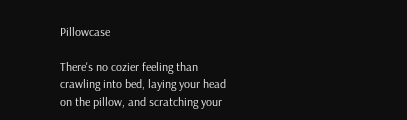Pillowcase

There's no cozier feeling than crawling into bed, laying your head on the pillow, and scratching your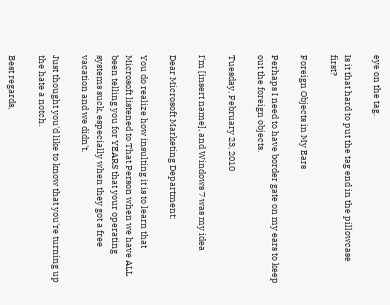eye on the tag.

Is it that hard to put the tag end in the pillowcase first?

Foreign Objects in My Ears

Perhaps I need to have border gate on my ears to keep out the foreign objects.

Tuesday, February 23, 2010

I'm [insert name], and Windows 7 was my idea

Dear Microsoft Marketing Department:

You do realize how insulting it is to learn that Microsoft listened to That Person when we have ALL been telling you for YEARS that your operating systems suck, especially when they got a free vacation and we didn't.

Just thought you'd like to know that you're turning up the hate a notch.

Best regards,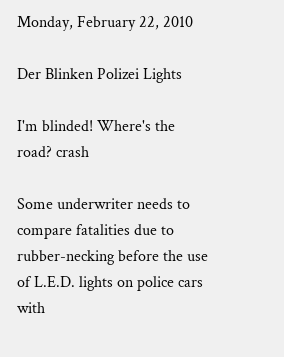Monday, February 22, 2010

Der Blinken Polizei Lights

I'm blinded! Where's the road? crash

Some underwriter needs to compare fatalities due to rubber-necking before the use of L.E.D. lights on police cars with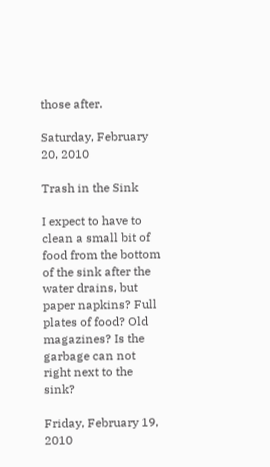those after.

Saturday, February 20, 2010

Trash in the Sink

I expect to have to clean a small bit of food from the bottom of the sink after the water drains, but paper napkins? Full plates of food? Old magazines? Is the garbage can not right next to the sink?

Friday, February 19, 2010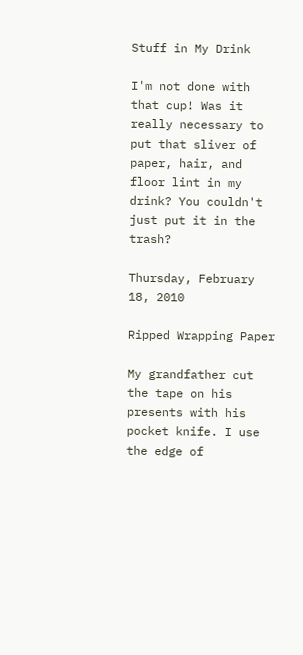Stuff in My Drink

I'm not done with that cup! Was it really necessary to put that sliver of paper, hair, and floor lint in my drink? You couldn't just put it in the trash?

Thursday, February 18, 2010

Ripped Wrapping Paper

My grandfather cut the tape on his presents with his pocket knife. I use the edge of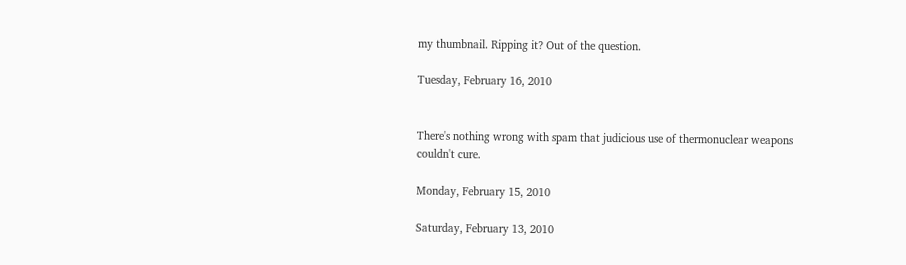my thumbnail. Ripping it? Out of the question.

Tuesday, February 16, 2010


There's nothing wrong with spam that judicious use of thermonuclear weapons couldn't cure.

Monday, February 15, 2010

Saturday, February 13, 2010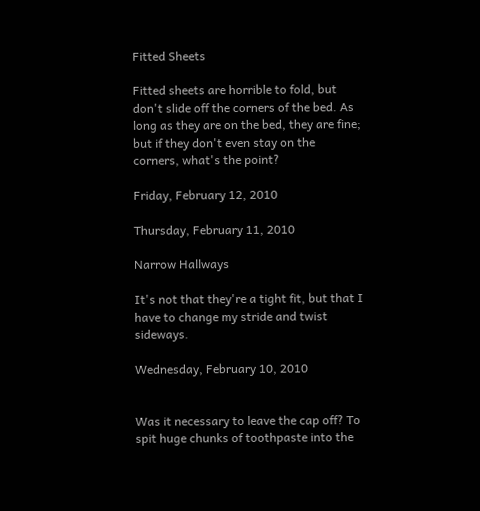Fitted Sheets

Fitted sheets are horrible to fold, but don't slide off the corners of the bed. As long as they are on the bed, they are fine; but if they don't even stay on the corners, what's the point?

Friday, February 12, 2010

Thursday, February 11, 2010

Narrow Hallways

It's not that they're a tight fit, but that I have to change my stride and twist sideways.

Wednesday, February 10, 2010


Was it necessary to leave the cap off? To spit huge chunks of toothpaste into the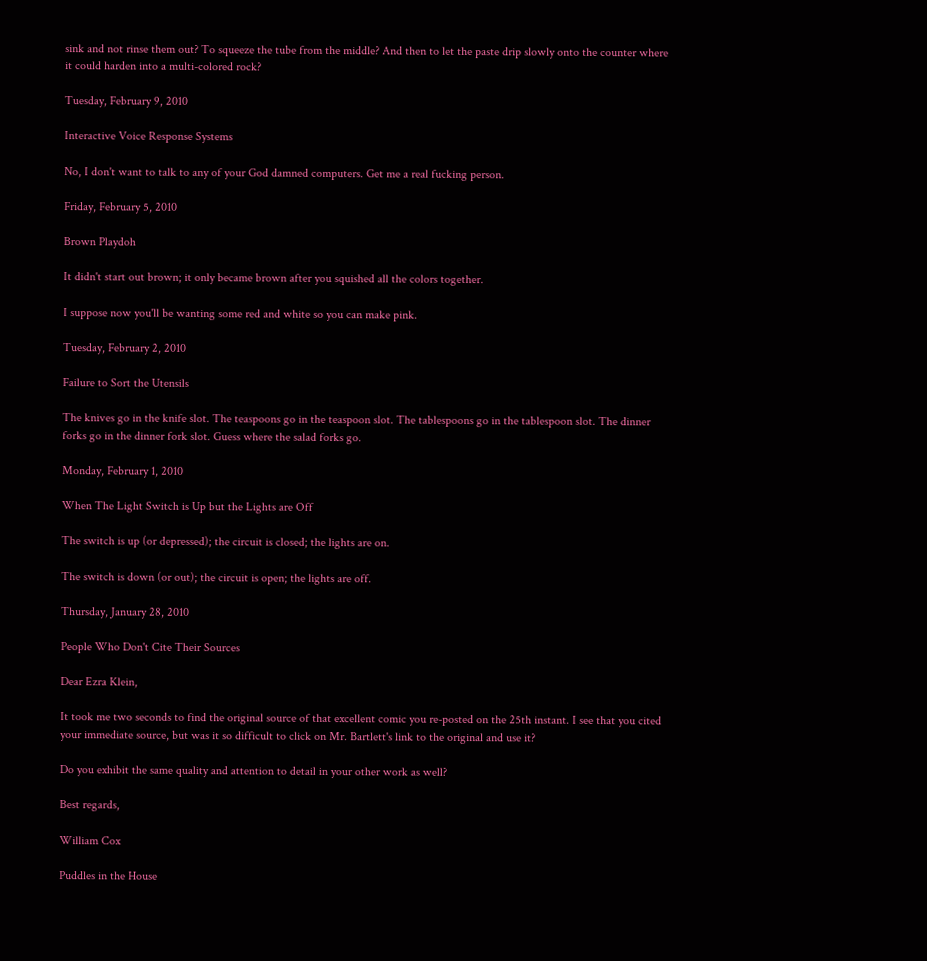sink and not rinse them out? To squeeze the tube from the middle? And then to let the paste drip slowly onto the counter where it could harden into a multi-colored rock?

Tuesday, February 9, 2010

Interactive Voice Response Systems

No, I don't want to talk to any of your God damned computers. Get me a real fucking person.

Friday, February 5, 2010

Brown Playdoh

It didn't start out brown; it only became brown after you squished all the colors together.

I suppose now you'll be wanting some red and white so you can make pink.

Tuesday, February 2, 2010

Failure to Sort the Utensils

The knives go in the knife slot. The teaspoons go in the teaspoon slot. The tablespoons go in the tablespoon slot. The dinner forks go in the dinner fork slot. Guess where the salad forks go.

Monday, February 1, 2010

When The Light Switch is Up but the Lights are Off

The switch is up (or depressed); the circuit is closed; the lights are on.

The switch is down (or out); the circuit is open; the lights are off.

Thursday, January 28, 2010

People Who Don't Cite Their Sources

Dear Ezra Klein,

It took me two seconds to find the original source of that excellent comic you re-posted on the 25th instant. I see that you cited your immediate source, but was it so difficult to click on Mr. Bartlett's link to the original and use it?

Do you exhibit the same quality and attention to detail in your other work as well?

Best regards,

William Cox

Puddles in the House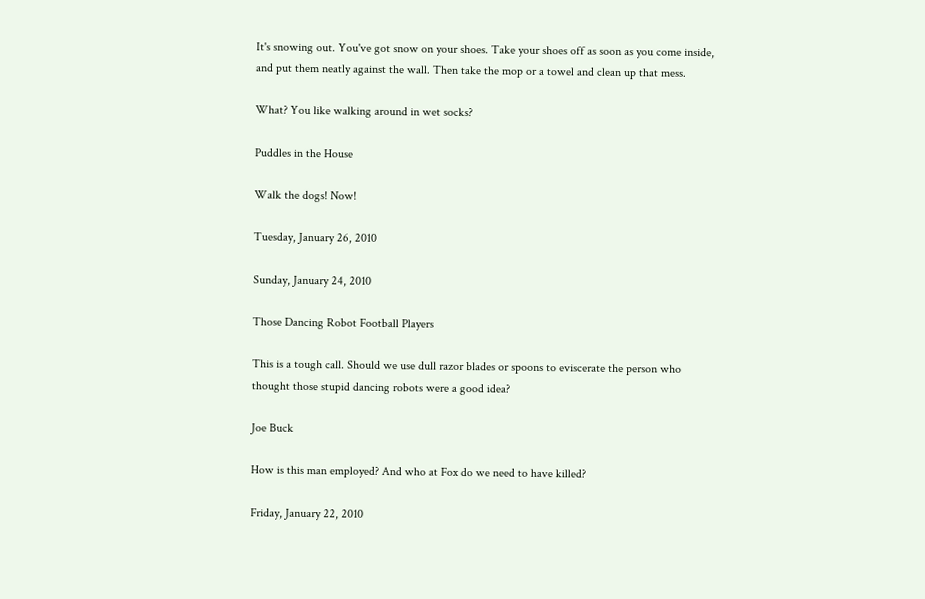It's snowing out. You've got snow on your shoes. Take your shoes off as soon as you come inside, and put them neatly against the wall. Then take the mop or a towel and clean up that mess.

What? You like walking around in wet socks?

Puddles in the House

Walk the dogs! Now!

Tuesday, January 26, 2010

Sunday, January 24, 2010

Those Dancing Robot Football Players

This is a tough call. Should we use dull razor blades or spoons to eviscerate the person who thought those stupid dancing robots were a good idea?

Joe Buck

How is this man employed? And who at Fox do we need to have killed?

Friday, January 22, 2010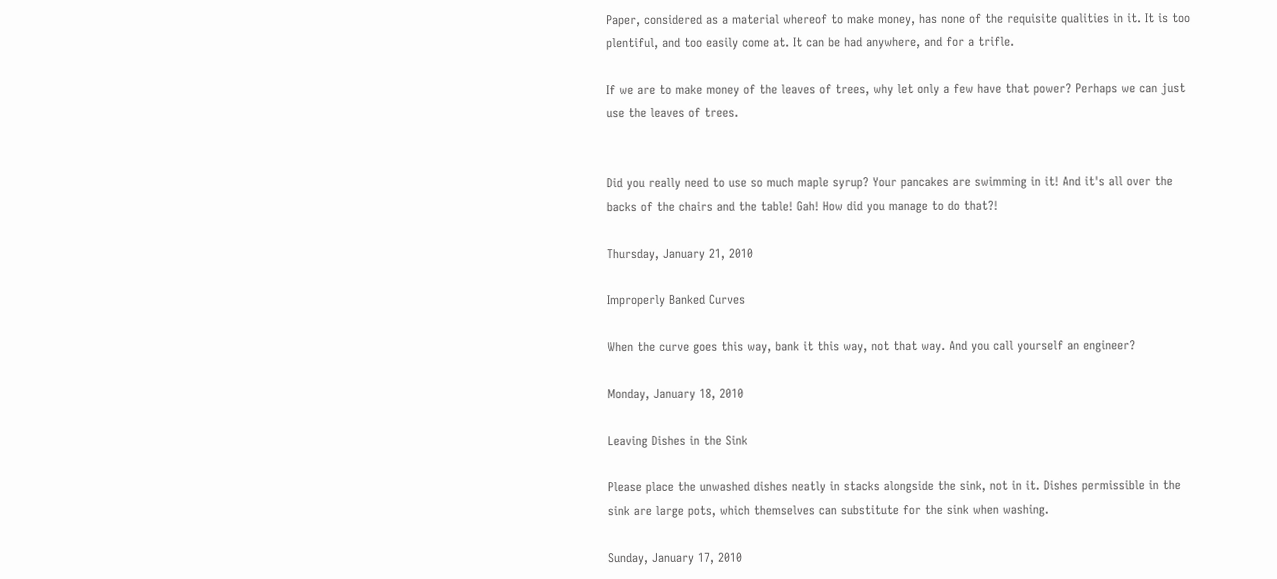Paper, considered as a material whereof to make money, has none of the requisite qualities in it. It is too plentiful, and too easily come at. It can be had anywhere, and for a trifle.

If we are to make money of the leaves of trees, why let only a few have that power? Perhaps we can just use the leaves of trees.


Did you really need to use so much maple syrup? Your pancakes are swimming in it! And it's all over the backs of the chairs and the table! Gah! How did you manage to do that?!

Thursday, January 21, 2010

Improperly Banked Curves

When the curve goes this way, bank it this way, not that way. And you call yourself an engineer?

Monday, January 18, 2010

Leaving Dishes in the Sink

Please place the unwashed dishes neatly in stacks alongside the sink, not in it. Dishes permissible in the sink are large pots, which themselves can substitute for the sink when washing.

Sunday, January 17, 2010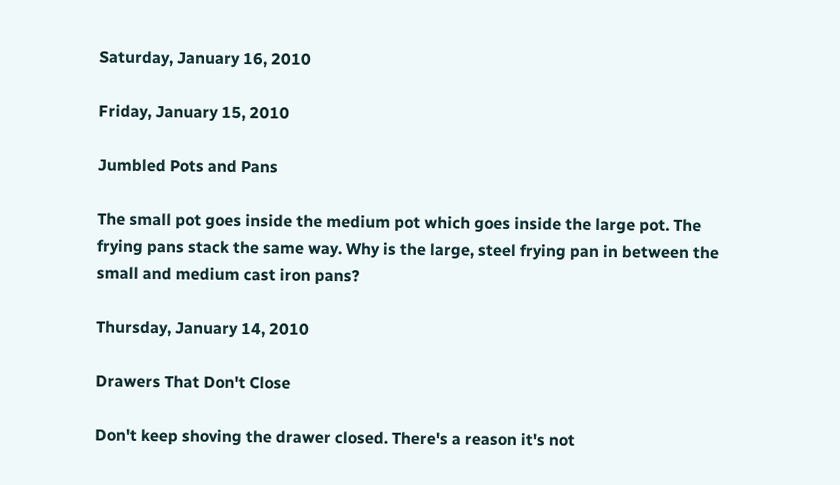Saturday, January 16, 2010

Friday, January 15, 2010

Jumbled Pots and Pans

The small pot goes inside the medium pot which goes inside the large pot. The frying pans stack the same way. Why is the large, steel frying pan in between the small and medium cast iron pans?

Thursday, January 14, 2010

Drawers That Don't Close

Don't keep shoving the drawer closed. There's a reason it's not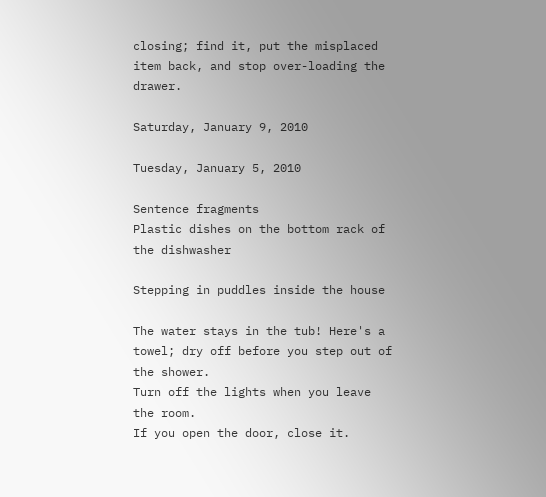closing; find it, put the misplaced item back, and stop over-loading the drawer.

Saturday, January 9, 2010

Tuesday, January 5, 2010

Sentence fragments
Plastic dishes on the bottom rack of the dishwasher

Stepping in puddles inside the house

The water stays in the tub! Here's a towel; dry off before you step out of the shower.
Turn off the lights when you leave the room.
If you open the door, close it.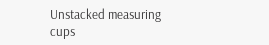Unstacked measuring cups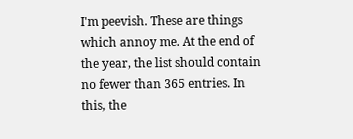I'm peevish. These are things which annoy me. At the end of the year, the list should contain no fewer than 365 entries. In this, the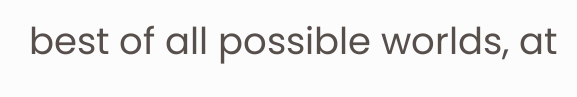best of all possible worlds, at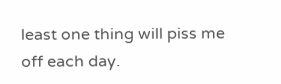least one thing will piss me off each day.